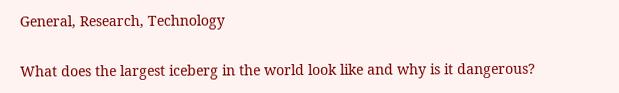General, Research, Technology

What does the largest iceberg in the world look like and why is it dangerous?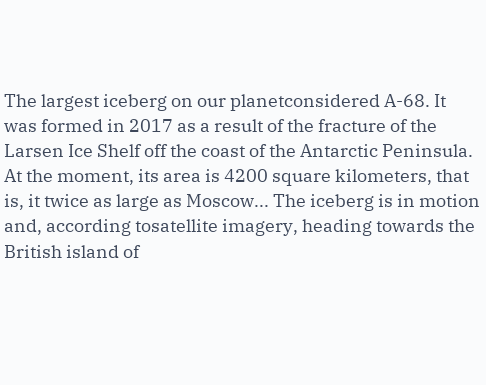The largest iceberg on our planetconsidered A-68. It was formed in 2017 as a result of the fracture of the Larsen Ice Shelf off the coast of the Antarctic Peninsula. At the moment, its area is 4200 square kilometers, that is, it twice as large as Moscow... The iceberg is in motion and, according tosatellite imagery, heading towards the British island of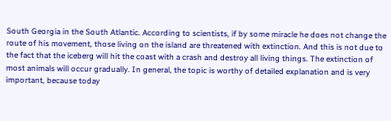South Georgia in the South Atlantic. According to scientists, if by some miracle he does not change the route of his movement, those living on the island are threatened with extinction. And this is not due to the fact that the iceberg will hit the coast with a crash and destroy all living things. The extinction of most animals will occur gradually. In general, the topic is worthy of detailed explanation and is very important, because today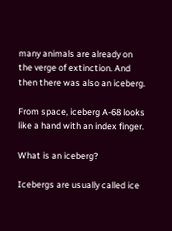many animals are already on the verge of extinction. And then there was also an iceberg.

From space, iceberg A-68 looks like a hand with an index finger.

What is an iceberg?

Icebergs are usually called ice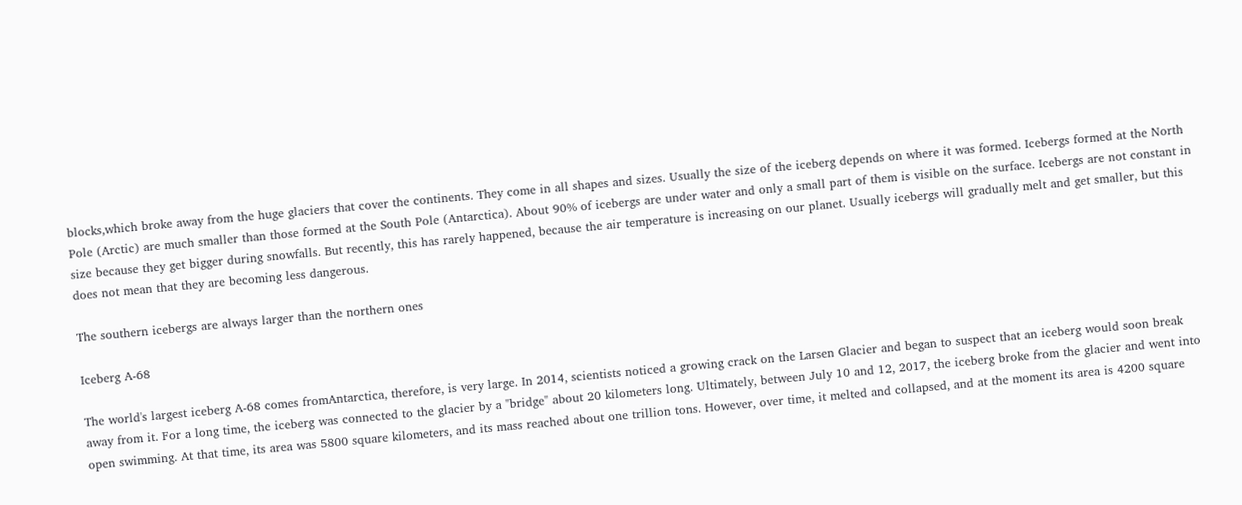blocks,which broke away from the huge glaciers that cover the continents. They come in all shapes and sizes. Usually the size of the iceberg depends on where it was formed. Icebergs formed at the North Pole (Arctic) are much smaller than those formed at the South Pole (Antarctica). About 90% of icebergs are under water and only a small part of them is visible on the surface. Icebergs are not constant in size because they get bigger during snowfalls. But recently, this has rarely happened, because the air temperature is increasing on our planet. Usually icebergs will gradually melt and get smaller, but this does not mean that they are becoming less dangerous.

The southern icebergs are always larger than the northern ones

Iceberg A-68

The world's largest iceberg A-68 comes fromAntarctica, therefore, is very large. In 2014, scientists noticed a growing crack on the Larsen Glacier and began to suspect that an iceberg would soon break away from it. For a long time, the iceberg was connected to the glacier by a "bridge" about 20 kilometers long. Ultimately, between July 10 and 12, 2017, the iceberg broke from the glacier and went into open swimming. At that time, its area was 5800 square kilometers, and its mass reached about one trillion tons. However, over time, it melted and collapsed, and at the moment its area is 4200 square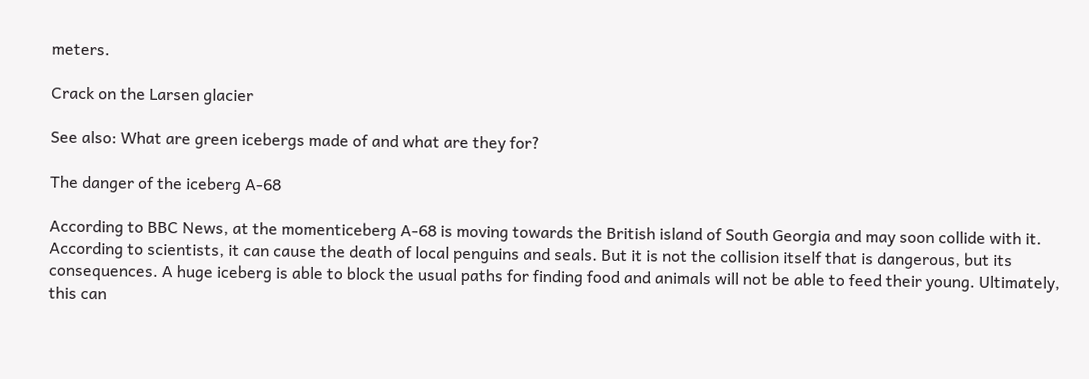meters.

Crack on the Larsen glacier

See also: What are green icebergs made of and what are they for?

The danger of the iceberg A-68

According to BBC News, at the momenticeberg A-68 is moving towards the British island of South Georgia and may soon collide with it. According to scientists, it can cause the death of local penguins and seals. But it is not the collision itself that is dangerous, but its consequences. A huge iceberg is able to block the usual paths for finding food and animals will not be able to feed their young. Ultimately, this can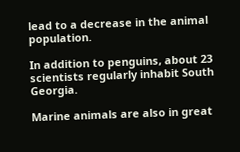lead to a decrease in the animal population.

In addition to penguins, about 23 scientists regularly inhabit South Georgia.

Marine animals are also in great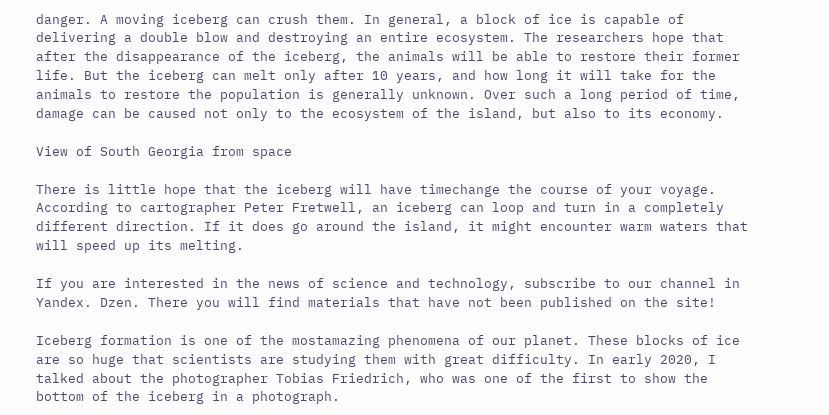danger. A moving iceberg can crush them. In general, a block of ice is capable of delivering a double blow and destroying an entire ecosystem. The researchers hope that after the disappearance of the iceberg, the animals will be able to restore their former life. But the iceberg can melt only after 10 years, and how long it will take for the animals to restore the population is generally unknown. Over such a long period of time, damage can be caused not only to the ecosystem of the island, but also to its economy.

View of South Georgia from space

There is little hope that the iceberg will have timechange the course of your voyage. According to cartographer Peter Fretwell, an iceberg can loop and turn in a completely different direction. If it does go around the island, it might encounter warm waters that will speed up its melting.

If you are interested in the news of science and technology, subscribe to our channel in Yandex. Dzen. There you will find materials that have not been published on the site!

Iceberg formation is one of the mostamazing phenomena of our planet. These blocks of ice are so huge that scientists are studying them with great difficulty. In early 2020, I talked about the photographer Tobias Friedrich, who was one of the first to show the bottom of the iceberg in a photograph.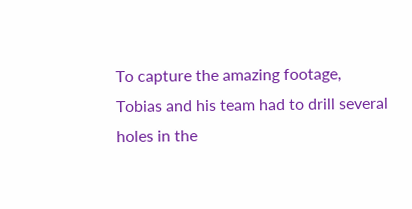To capture the amazing footage, Tobias and his team had to drill several holes in the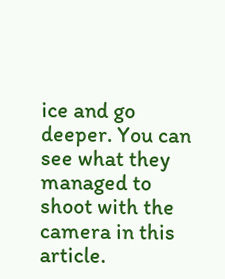ice and go deeper. You can see what they managed to shoot with the camera in this article.